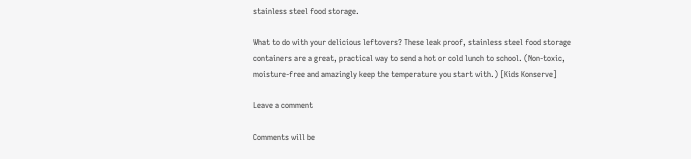stainless steel food storage.

What to do with your delicious leftovers? These leak proof, stainless steel food storage containers are a great, practical way to send a hot or cold lunch to school. (Non-toxic, moisture-free and amazingly keep the temperature you start with.) [Kids Konserve]

Leave a comment

Comments will be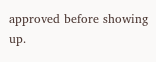approved before showing up.